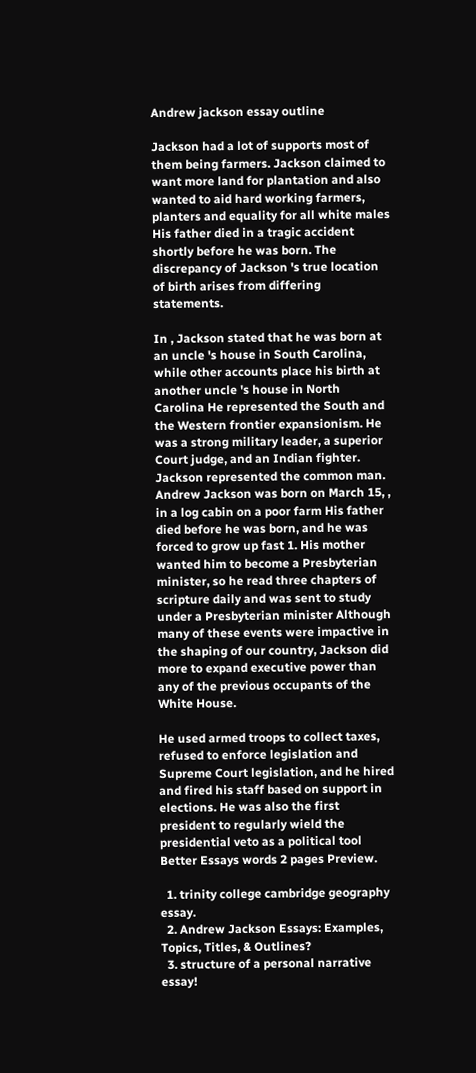Andrew jackson essay outline

Jackson had a lot of supports most of them being farmers. Jackson claimed to want more land for plantation and also wanted to aid hard working farmers, planters and equality for all white males His father died in a tragic accident shortly before he was born. The discrepancy of Jackson 's true location of birth arises from differing statements.

In , Jackson stated that he was born at an uncle 's house in South Carolina, while other accounts place his birth at another uncle 's house in North Carolina He represented the South and the Western frontier expansionism. He was a strong military leader, a superior Court judge, and an Indian fighter. Jackson represented the common man. Andrew Jackson was born on March 15, , in a log cabin on a poor farm His father died before he was born, and he was forced to grow up fast 1. His mother wanted him to become a Presbyterian minister, so he read three chapters of scripture daily and was sent to study under a Presbyterian minister Although many of these events were impactive in the shaping of our country, Jackson did more to expand executive power than any of the previous occupants of the White House.

He used armed troops to collect taxes, refused to enforce legislation and Supreme Court legislation, and he hired and fired his staff based on support in elections. He was also the first president to regularly wield the presidential veto as a political tool Better Essays words 2 pages Preview.

  1. trinity college cambridge geography essay.
  2. Andrew Jackson Essays: Examples, Topics, Titles, & Outlines?
  3. structure of a personal narrative essay!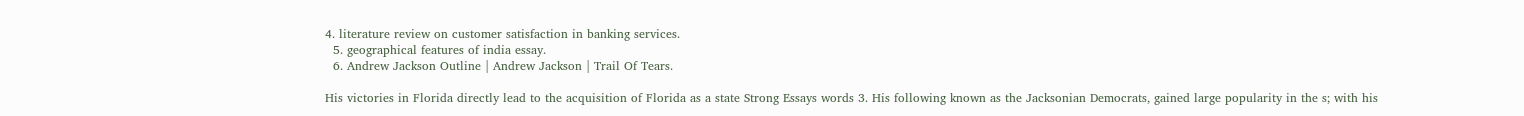4. literature review on customer satisfaction in banking services.
  5. geographical features of india essay.
  6. Andrew Jackson Outline | Andrew Jackson | Trail Of Tears.

His victories in Florida directly lead to the acquisition of Florida as a state Strong Essays words 3. His following known as the Jacksonian Democrats, gained large popularity in the s; with his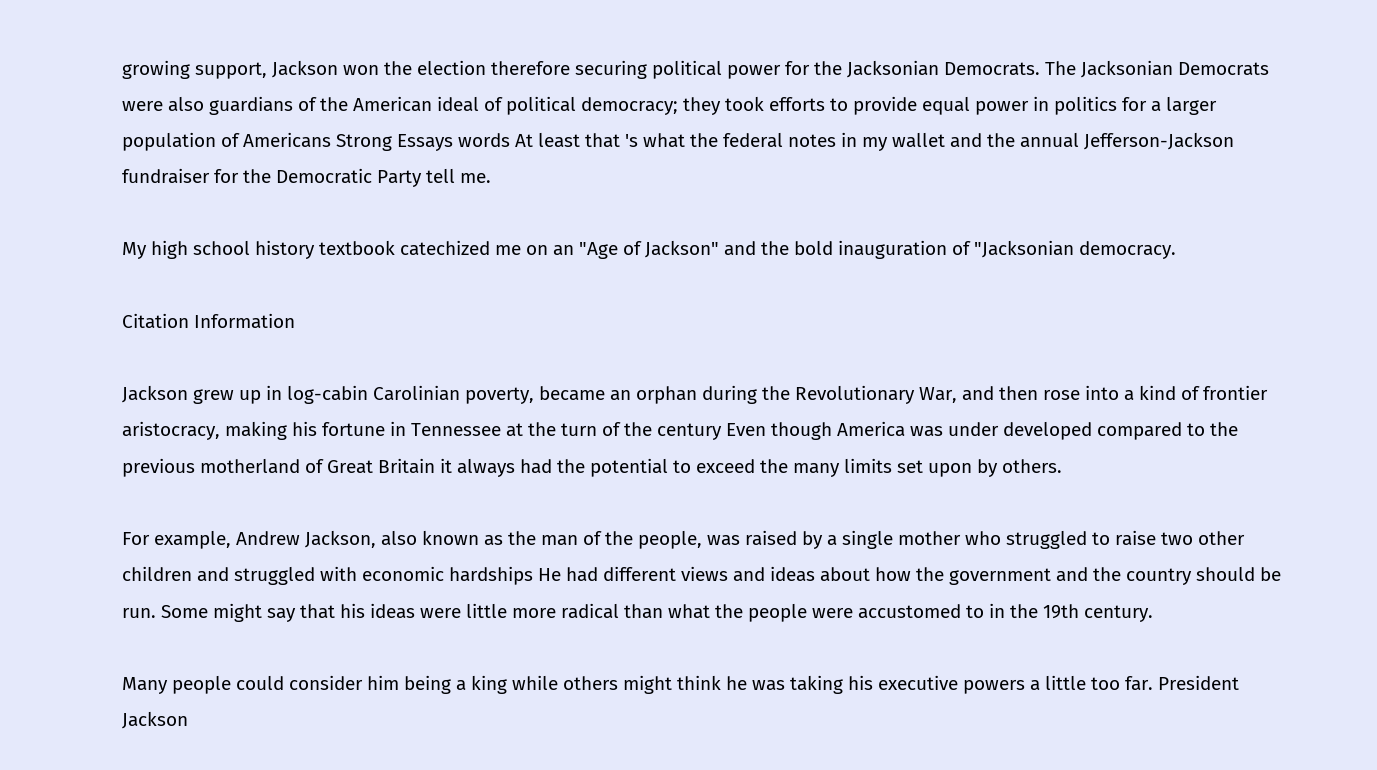growing support, Jackson won the election therefore securing political power for the Jacksonian Democrats. The Jacksonian Democrats were also guardians of the American ideal of political democracy; they took efforts to provide equal power in politics for a larger population of Americans Strong Essays words At least that 's what the federal notes in my wallet and the annual Jefferson-Jackson fundraiser for the Democratic Party tell me.

My high school history textbook catechized me on an "Age of Jackson" and the bold inauguration of "Jacksonian democracy.

Citation Information

Jackson grew up in log-cabin Carolinian poverty, became an orphan during the Revolutionary War, and then rose into a kind of frontier aristocracy, making his fortune in Tennessee at the turn of the century Even though America was under developed compared to the previous motherland of Great Britain it always had the potential to exceed the many limits set upon by others.

For example, Andrew Jackson, also known as the man of the people, was raised by a single mother who struggled to raise two other children and struggled with economic hardships He had different views and ideas about how the government and the country should be run. Some might say that his ideas were little more radical than what the people were accustomed to in the 19th century.

Many people could consider him being a king while others might think he was taking his executive powers a little too far. President Jackson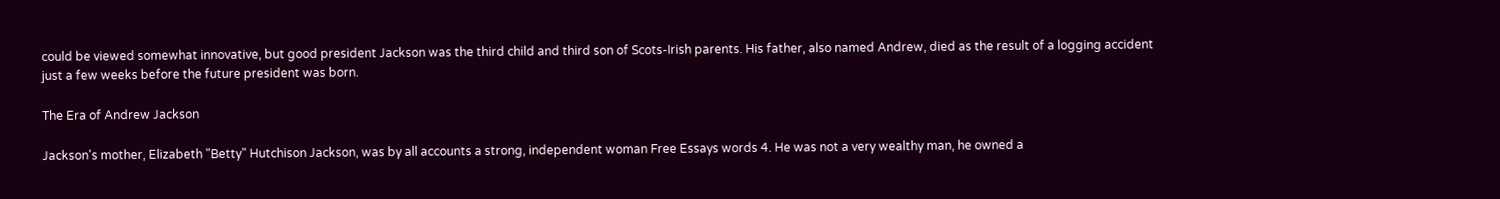could be viewed somewhat innovative, but good president Jackson was the third child and third son of Scots-Irish parents. His father, also named Andrew, died as the result of a logging accident just a few weeks before the future president was born.

The Era of Andrew Jackson

Jackson's mother, Elizabeth "Betty" Hutchison Jackson, was by all accounts a strong, independent woman Free Essays words 4. He was not a very wealthy man, he owned a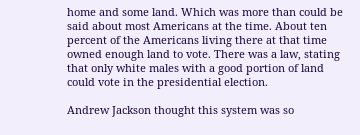home and some land. Which was more than could be said about most Americans at the time. About ten percent of the Americans living there at that time owned enough land to vote. There was a law, stating that only white males with a good portion of land could vote in the presidential election.

Andrew Jackson thought this system was so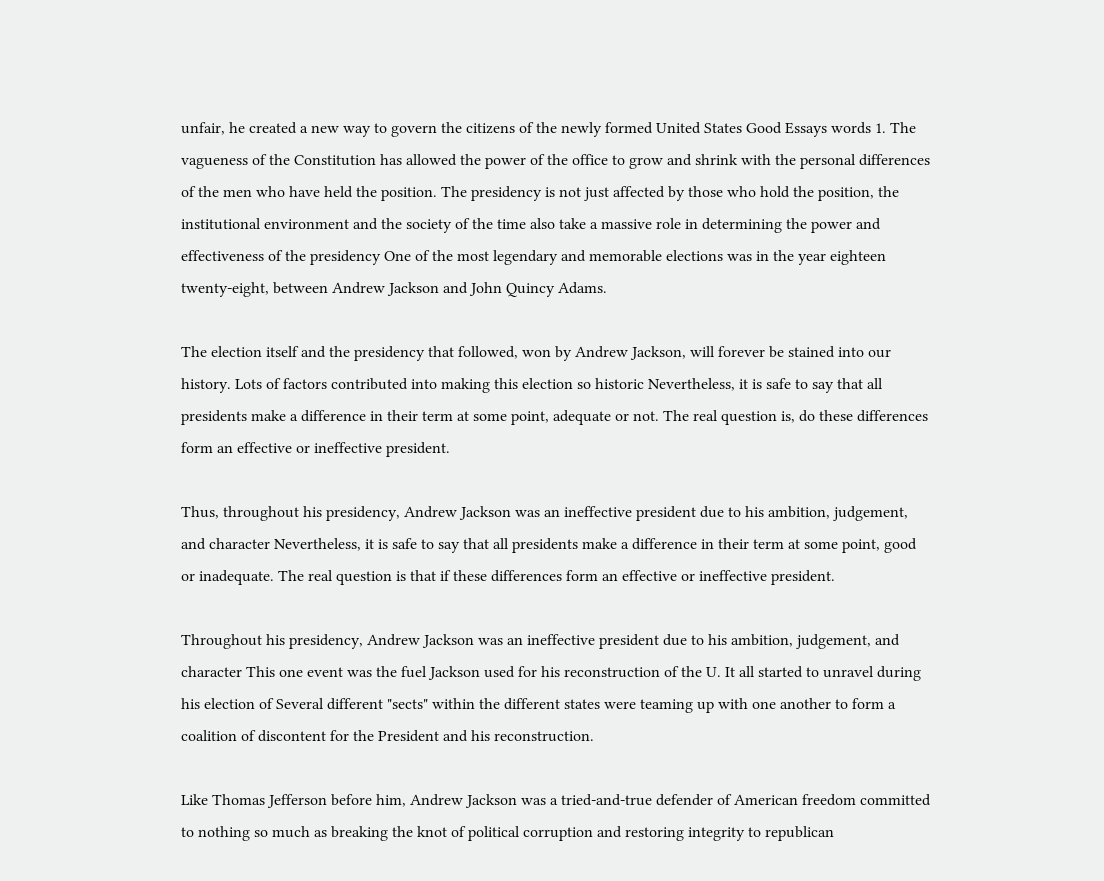unfair, he created a new way to govern the citizens of the newly formed United States Good Essays words 1. The vagueness of the Constitution has allowed the power of the office to grow and shrink with the personal differences of the men who have held the position. The presidency is not just affected by those who hold the position, the institutional environment and the society of the time also take a massive role in determining the power and effectiveness of the presidency One of the most legendary and memorable elections was in the year eighteen twenty-eight, between Andrew Jackson and John Quincy Adams.

The election itself and the presidency that followed, won by Andrew Jackson, will forever be stained into our history. Lots of factors contributed into making this election so historic Nevertheless, it is safe to say that all presidents make a difference in their term at some point, adequate or not. The real question is, do these differences form an effective or ineffective president.

Thus, throughout his presidency, Andrew Jackson was an ineffective president due to his ambition, judgement, and character Nevertheless, it is safe to say that all presidents make a difference in their term at some point, good or inadequate. The real question is that if these differences form an effective or ineffective president.

Throughout his presidency, Andrew Jackson was an ineffective president due to his ambition, judgement, and character This one event was the fuel Jackson used for his reconstruction of the U. It all started to unravel during his election of Several different "sects" within the different states were teaming up with one another to form a coalition of discontent for the President and his reconstruction.

Like Thomas Jefferson before him, Andrew Jackson was a tried-and-true defender of American freedom committed to nothing so much as breaking the knot of political corruption and restoring integrity to republican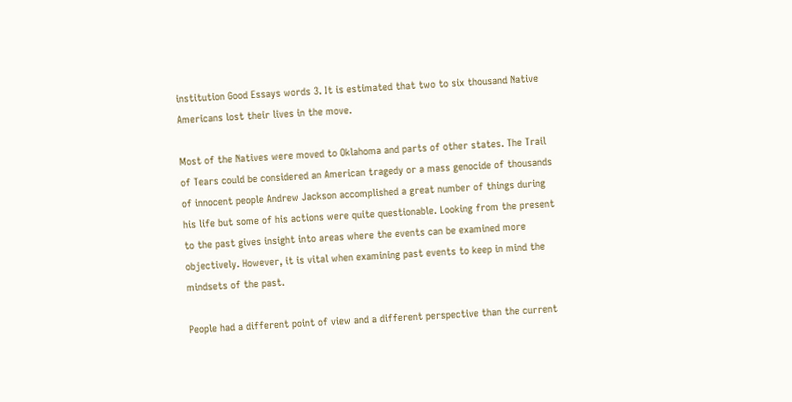institution Good Essays words 3. It is estimated that two to six thousand Native Americans lost their lives in the move.

Most of the Natives were moved to Oklahoma and parts of other states. The Trail of Tears could be considered an American tragedy or a mass genocide of thousands of innocent people Andrew Jackson accomplished a great number of things during his life but some of his actions were quite questionable. Looking from the present to the past gives insight into areas where the events can be examined more objectively. However, it is vital when examining past events to keep in mind the mindsets of the past.

People had a different point of view and a different perspective than the current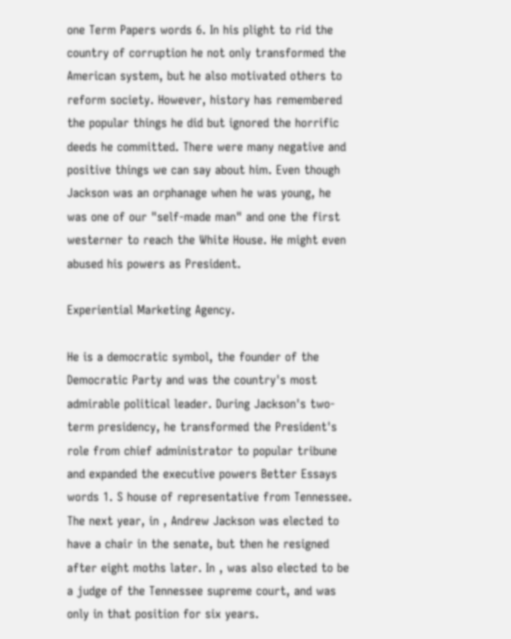one Term Papers words 6. In his plight to rid the country of corruption he not only transformed the American system, but he also motivated others to reform society. However, history has remembered the popular things he did but ignored the horrific deeds he committed. There were many negative and positive things we can say about him. Even though Jackson was an orphanage when he was young, he was one of our "self-made man" and one the first westerner to reach the White House. He might even abused his powers as President.

Experiential Marketing Agency.

He is a democratic symbol, the founder of the Democratic Party and was the country's most admirable political leader. During Jackson's two-term presidency, he transformed the President's role from chief administrator to popular tribune and expanded the executive powers Better Essays words 1. S house of representative from Tennessee. The next year, in , Andrew Jackson was elected to have a chair in the senate, but then he resigned after eight moths later. In , was also elected to be a judge of the Tennessee supreme court, and was only in that position for six years.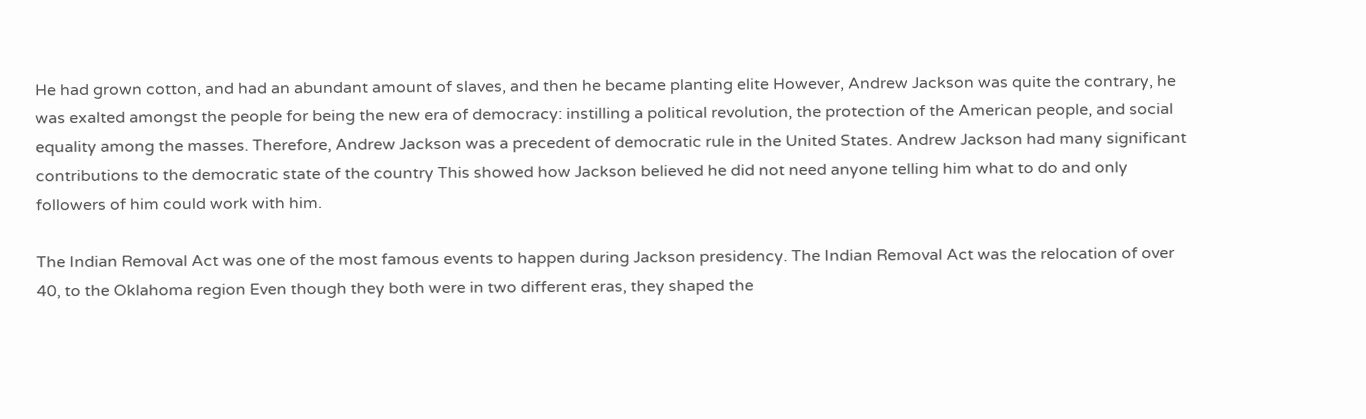He had grown cotton, and had an abundant amount of slaves, and then he became planting elite However, Andrew Jackson was quite the contrary, he was exalted amongst the people for being the new era of democracy: instilling a political revolution, the protection of the American people, and social equality among the masses. Therefore, Andrew Jackson was a precedent of democratic rule in the United States. Andrew Jackson had many significant contributions to the democratic state of the country This showed how Jackson believed he did not need anyone telling him what to do and only followers of him could work with him.

The Indian Removal Act was one of the most famous events to happen during Jackson presidency. The Indian Removal Act was the relocation of over 40, to the Oklahoma region Even though they both were in two different eras, they shaped the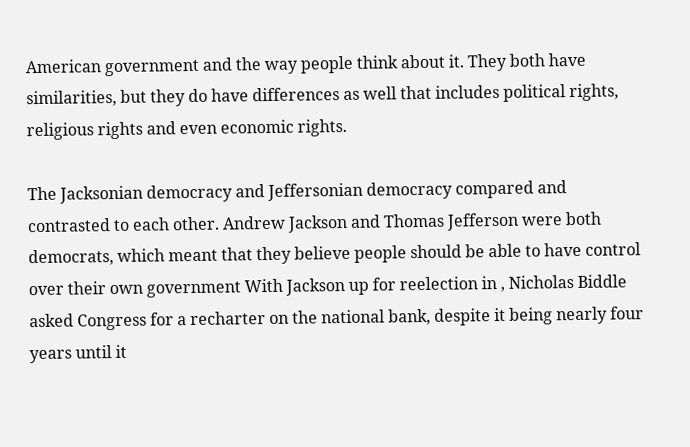American government and the way people think about it. They both have similarities, but they do have differences as well that includes political rights, religious rights and even economic rights.

The Jacksonian democracy and Jeffersonian democracy compared and contrasted to each other. Andrew Jackson and Thomas Jefferson were both democrats, which meant that they believe people should be able to have control over their own government With Jackson up for reelection in , Nicholas Biddle asked Congress for a recharter on the national bank, despite it being nearly four years until it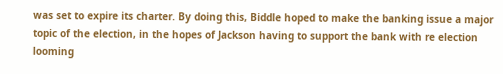was set to expire its charter. By doing this, Biddle hoped to make the banking issue a major topic of the election, in the hopes of Jackson having to support the bank with re election looming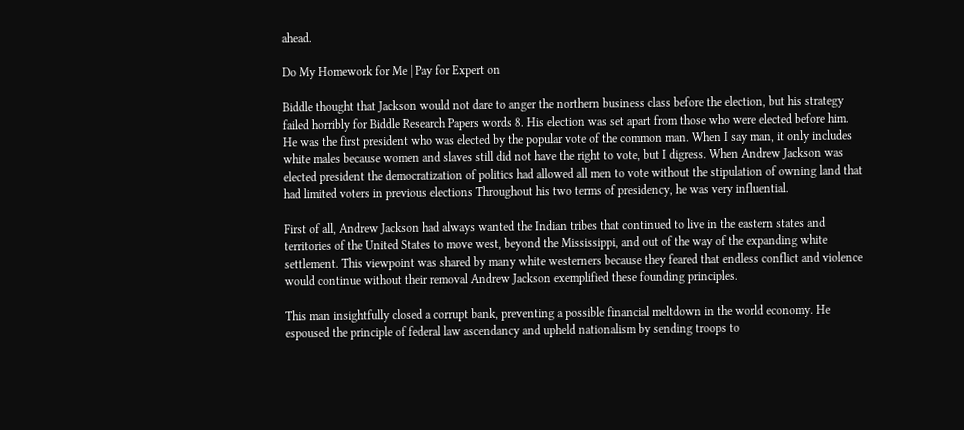ahead.

Do My Homework for Me | Pay for Expert on

Biddle thought that Jackson would not dare to anger the northern business class before the election, but his strategy failed horribly for Biddle Research Papers words 8. His election was set apart from those who were elected before him. He was the first president who was elected by the popular vote of the common man. When I say man, it only includes white males because women and slaves still did not have the right to vote, but I digress. When Andrew Jackson was elected president the democratization of politics had allowed all men to vote without the stipulation of owning land that had limited voters in previous elections Throughout his two terms of presidency, he was very influential.

First of all, Andrew Jackson had always wanted the Indian tribes that continued to live in the eastern states and territories of the United States to move west, beyond the Mississippi, and out of the way of the expanding white settlement. This viewpoint was shared by many white westerners because they feared that endless conflict and violence would continue without their removal Andrew Jackson exemplified these founding principles.

This man insightfully closed a corrupt bank, preventing a possible financial meltdown in the world economy. He espoused the principle of federal law ascendancy and upheld nationalism by sending troops to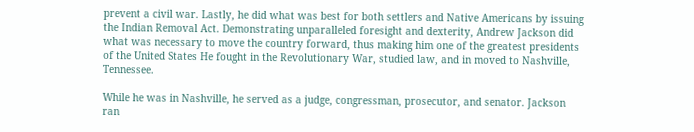prevent a civil war. Lastly, he did what was best for both settlers and Native Americans by issuing the Indian Removal Act. Demonstrating unparalleled foresight and dexterity, Andrew Jackson did what was necessary to move the country forward, thus making him one of the greatest presidents of the United States He fought in the Revolutionary War, studied law, and in moved to Nashville, Tennessee.

While he was in Nashville, he served as a judge, congressman, prosecutor, and senator. Jackson ran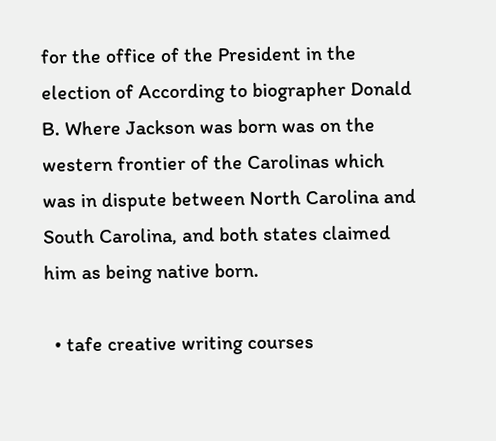for the office of the President in the election of According to biographer Donald B. Where Jackson was born was on the western frontier of the Carolinas which was in dispute between North Carolina and South Carolina, and both states claimed him as being native born.

  • tafe creative writing courses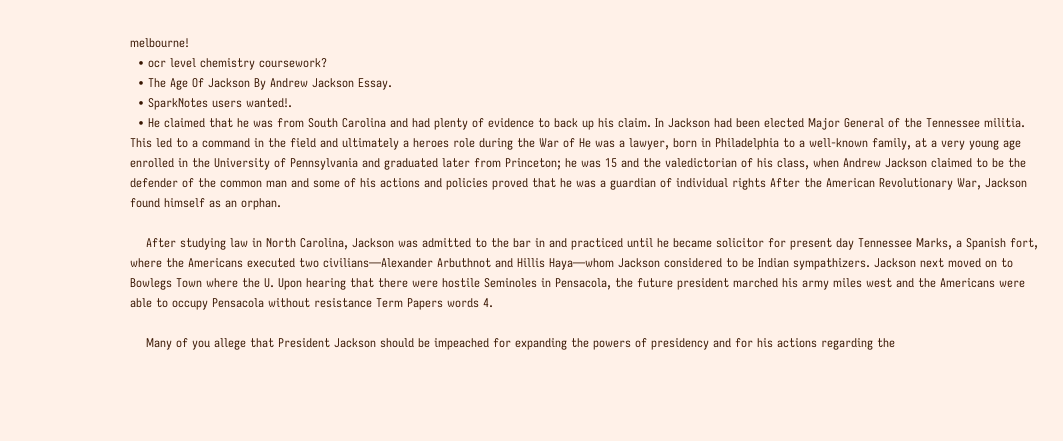melbourne!
  • ocr level chemistry coursework?
  • The Age Of Jackson By Andrew Jackson Essay.
  • SparkNotes users wanted!.
  • He claimed that he was from South Carolina and had plenty of evidence to back up his claim. In Jackson had been elected Major General of the Tennessee militia. This led to a command in the field and ultimately a heroes role during the War of He was a lawyer, born in Philadelphia to a well-known family, at a very young age enrolled in the University of Pennsylvania and graduated later from Princeton; he was 15 and the valedictorian of his class, when Andrew Jackson claimed to be the defender of the common man and some of his actions and policies proved that he was a guardian of individual rights After the American Revolutionary War, Jackson found himself as an orphan.

    After studying law in North Carolina, Jackson was admitted to the bar in and practiced until he became solicitor for present day Tennessee Marks, a Spanish fort, where the Americans executed two civilians—Alexander Arbuthnot and Hillis Haya—whom Jackson considered to be Indian sympathizers. Jackson next moved on to Bowlegs Town where the U. Upon hearing that there were hostile Seminoles in Pensacola, the future president marched his army miles west and the Americans were able to occupy Pensacola without resistance Term Papers words 4.

    Many of you allege that President Jackson should be impeached for expanding the powers of presidency and for his actions regarding the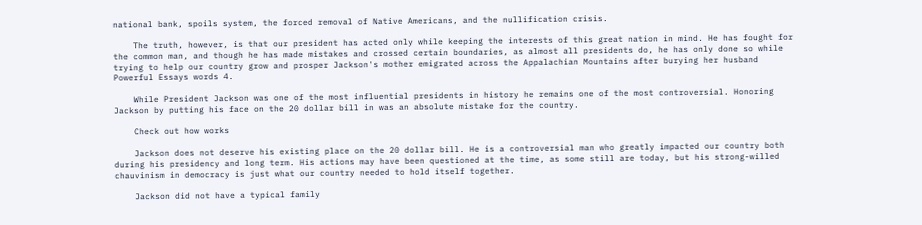national bank, spoils system, the forced removal of Native Americans, and the nullification crisis.

    The truth, however, is that our president has acted only while keeping the interests of this great nation in mind. He has fought for the common man, and though he has made mistakes and crossed certain boundaries, as almost all presidents do, he has only done so while trying to help our country grow and prosper Jackson's mother emigrated across the Appalachian Mountains after burying her husband Powerful Essays words 4.

    While President Jackson was one of the most influential presidents in history he remains one of the most controversial. Honoring Jackson by putting his face on the 20 dollar bill in was an absolute mistake for the country.

    Check out how works

    Jackson does not deserve his existing place on the 20 dollar bill. He is a controversial man who greatly impacted our country both during his presidency and long term. His actions may have been questioned at the time, as some still are today, but his strong-willed chauvinism in democracy is just what our country needed to hold itself together.

    Jackson did not have a typical family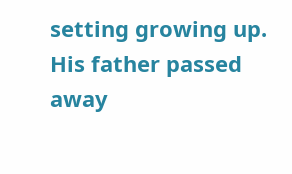setting growing up. His father passed away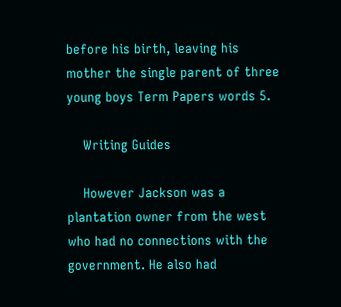before his birth, leaving his mother the single parent of three young boys Term Papers words 5.

    Writing Guides

    However Jackson was a plantation owner from the west who had no connections with the government. He also had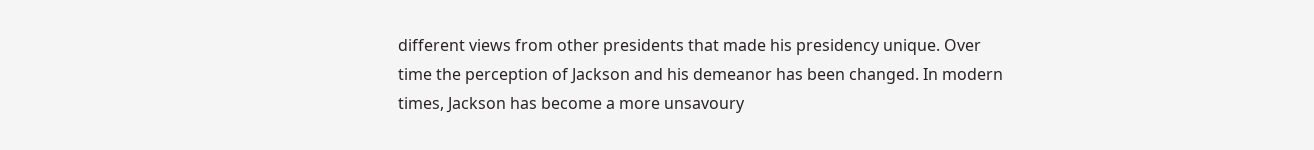different views from other presidents that made his presidency unique. Over time the perception of Jackson and his demeanor has been changed. In modern times, Jackson has become a more unsavoury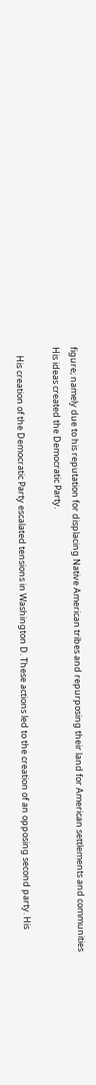figure; namely due to his reputation for displacing Native American tribes and repurposing their land for American settlements and communities His ideas created the Democratic Party.

    His creation of the Democratic Party escalated tensions in Washington D. These actions led to the creation of an opposing second party. His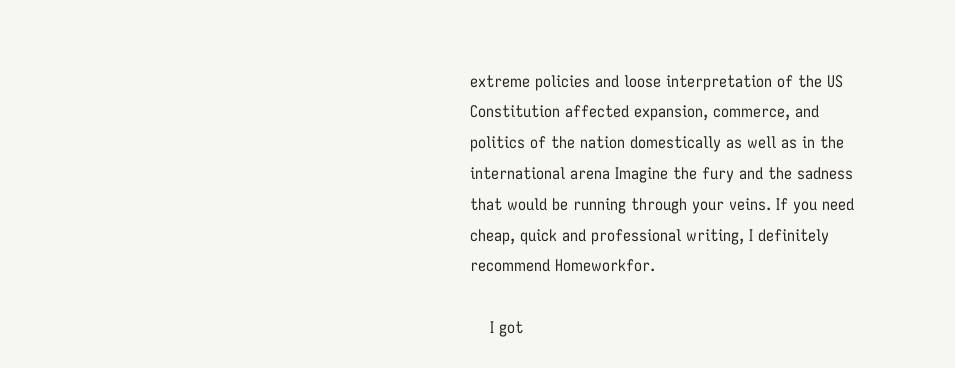extreme policies and loose interpretation of the US Constitution affected expansion, commerce, and politics of the nation domestically as well as in the international arena Imagine the fury and the sadness that would be running through your veins. If you need cheap, quick and professional writing, I definitely recommend Homeworkfor.

    I got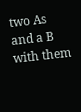two As and a B with them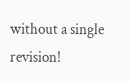without a single revision!